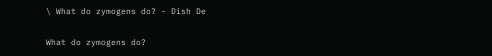\ What do zymogens do? - Dish De

What do zymogens do?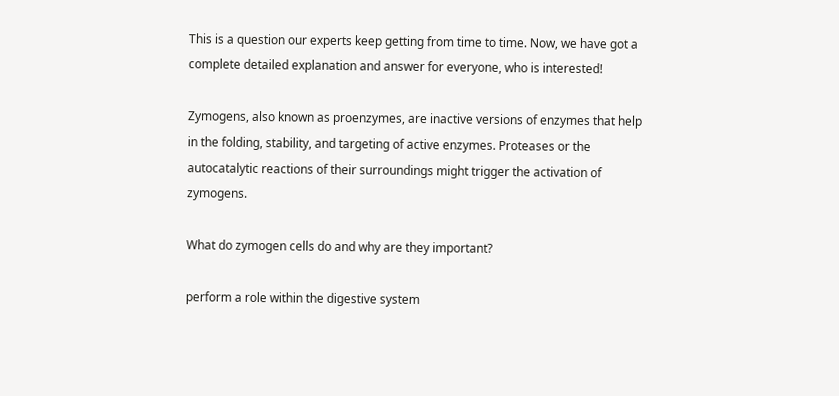This is a question our experts keep getting from time to time. Now, we have got a complete detailed explanation and answer for everyone, who is interested!

Zymogens, also known as proenzymes, are inactive versions of enzymes that help in the folding, stability, and targeting of active enzymes. Proteases or the autocatalytic reactions of their surroundings might trigger the activation of zymogens.

What do zymogen cells do and why are they important?

perform a role within the digestive system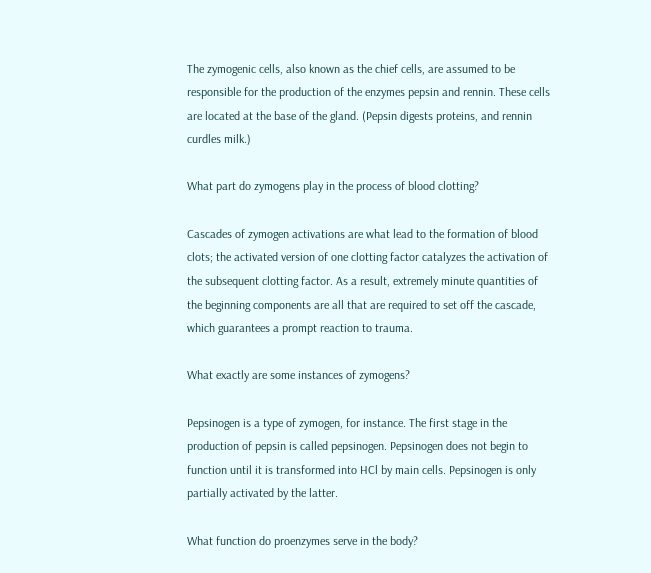The zymogenic cells, also known as the chief cells, are assumed to be responsible for the production of the enzymes pepsin and rennin. These cells are located at the base of the gland. (Pepsin digests proteins, and rennin curdles milk.)

What part do zymogens play in the process of blood clotting?

Cascades of zymogen activations are what lead to the formation of blood clots; the activated version of one clotting factor catalyzes the activation of the subsequent clotting factor. As a result, extremely minute quantities of the beginning components are all that are required to set off the cascade, which guarantees a prompt reaction to trauma.

What exactly are some instances of zymogens?

Pepsinogen is a type of zymogen, for instance. The first stage in the production of pepsin is called pepsinogen. Pepsinogen does not begin to function until it is transformed into HCl by main cells. Pepsinogen is only partially activated by the latter.

What function do proenzymes serve in the body?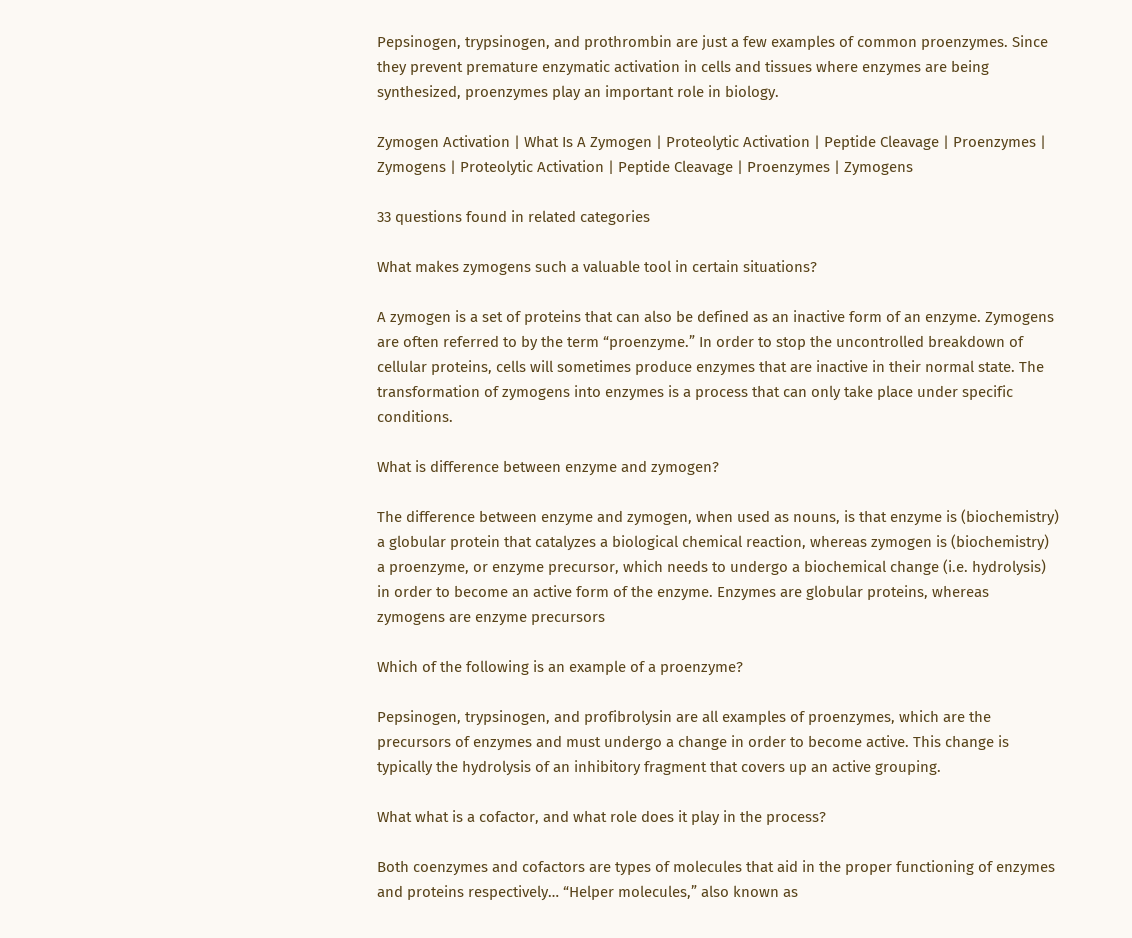Pepsinogen, trypsinogen, and prothrombin are just a few examples of common proenzymes. Since they prevent premature enzymatic activation in cells and tissues where enzymes are being synthesized, proenzymes play an important role in biology.

Zymogen Activation | What Is A Zymogen | Proteolytic Activation | Peptide Cleavage | Proenzymes | Zymogens | Proteolytic Activation | Peptide Cleavage | Proenzymes | Zymogens

33 questions found in related categories

What makes zymogens such a valuable tool in certain situations?

A zymogen is a set of proteins that can also be defined as an inactive form of an enzyme. Zymogens are often referred to by the term “proenzyme.” In order to stop the uncontrolled breakdown of cellular proteins, cells will sometimes produce enzymes that are inactive in their normal state. The transformation of zymogens into enzymes is a process that can only take place under specific conditions.

What is difference between enzyme and zymogen?

The difference between enzyme and zymogen, when used as nouns, is that enzyme is (biochemistry) a globular protein that catalyzes a biological chemical reaction, whereas zymogen is (biochemistry) a proenzyme, or enzyme precursor, which needs to undergo a biochemical change (i.e. hydrolysis) in order to become an active form of the enzyme. Enzymes are globular proteins, whereas zymogens are enzyme precursors

Which of the following is an example of a proenzyme?

Pepsinogen, trypsinogen, and profibrolysin are all examples of proenzymes, which are the precursors of enzymes and must undergo a change in order to become active. This change is typically the hydrolysis of an inhibitory fragment that covers up an active grouping.

What what is a cofactor, and what role does it play in the process?

Both coenzymes and cofactors are types of molecules that aid in the proper functioning of enzymes and proteins respectively… “Helper molecules,” also known as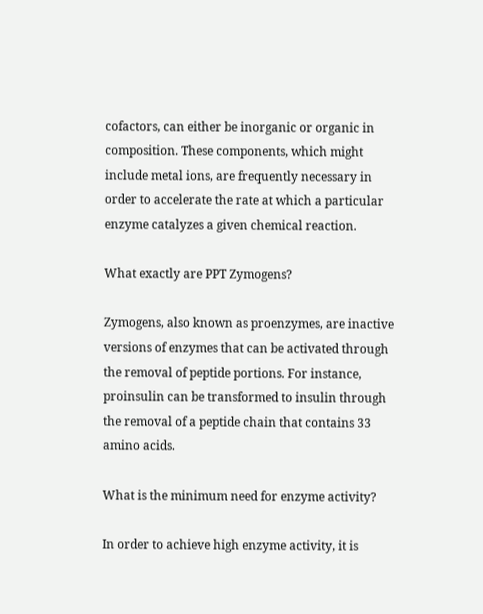cofactors, can either be inorganic or organic in composition. These components, which might include metal ions, are frequently necessary in order to accelerate the rate at which a particular enzyme catalyzes a given chemical reaction.

What exactly are PPT Zymogens?

Zymogens, also known as proenzymes, are inactive versions of enzymes that can be activated through the removal of peptide portions. For instance, proinsulin can be transformed to insulin through the removal of a peptide chain that contains 33 amino acids.

What is the minimum need for enzyme activity?

In order to achieve high enzyme activity, it is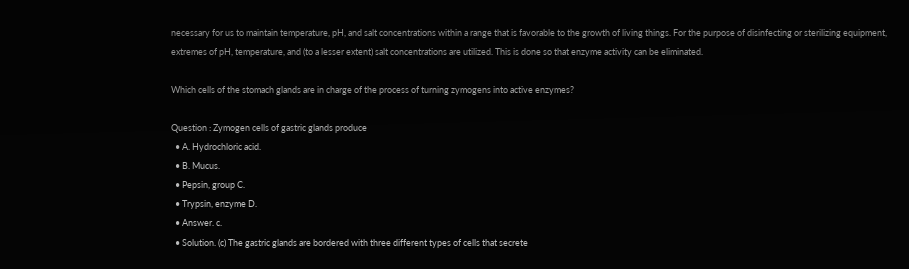necessary for us to maintain temperature, pH, and salt concentrations within a range that is favorable to the growth of living things. For the purpose of disinfecting or sterilizing equipment, extremes of pH, temperature, and (to a lesser extent) salt concentrations are utilized. This is done so that enzyme activity can be eliminated.

Which cells of the stomach glands are in charge of the process of turning zymogens into active enzymes?

Question : Zymogen cells of gastric glands produce
  • A. Hydrochloric acid.
  • B. Mucus.
  • Pepsin, group C.
  • Trypsin, enzyme D.
  • Answer. c.
  • Solution. (c) The gastric glands are bordered with three different types of cells that secrete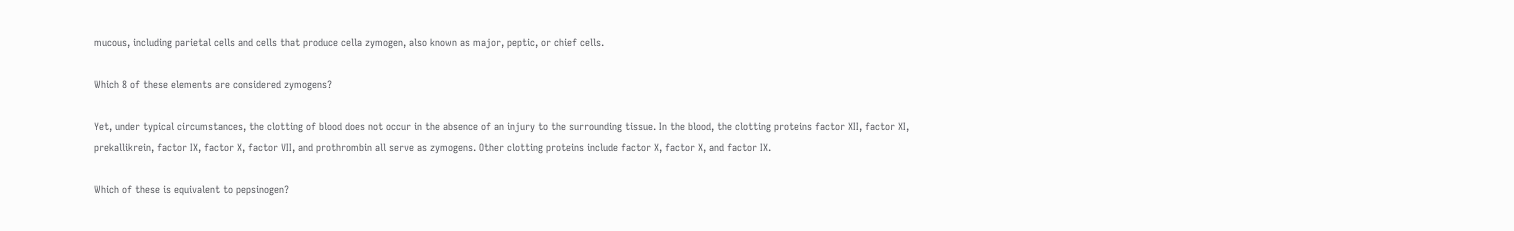mucous, including parietal cells and cells that produce cella zymogen, also known as major, peptic, or chief cells.

Which 8 of these elements are considered zymogens?

Yet, under typical circumstances, the clotting of blood does not occur in the absence of an injury to the surrounding tissue. In the blood, the clotting proteins factor XII, factor XI, prekallikrein, factor IX, factor X, factor VII, and prothrombin all serve as zymogens. Other clotting proteins include factor X, factor X, and factor IX.

Which of these is equivalent to pepsinogen?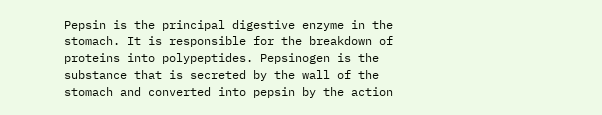Pepsin is the principal digestive enzyme in the stomach. It is responsible for the breakdown of proteins into polypeptides. Pepsinogen is the substance that is secreted by the wall of the stomach and converted into pepsin by the action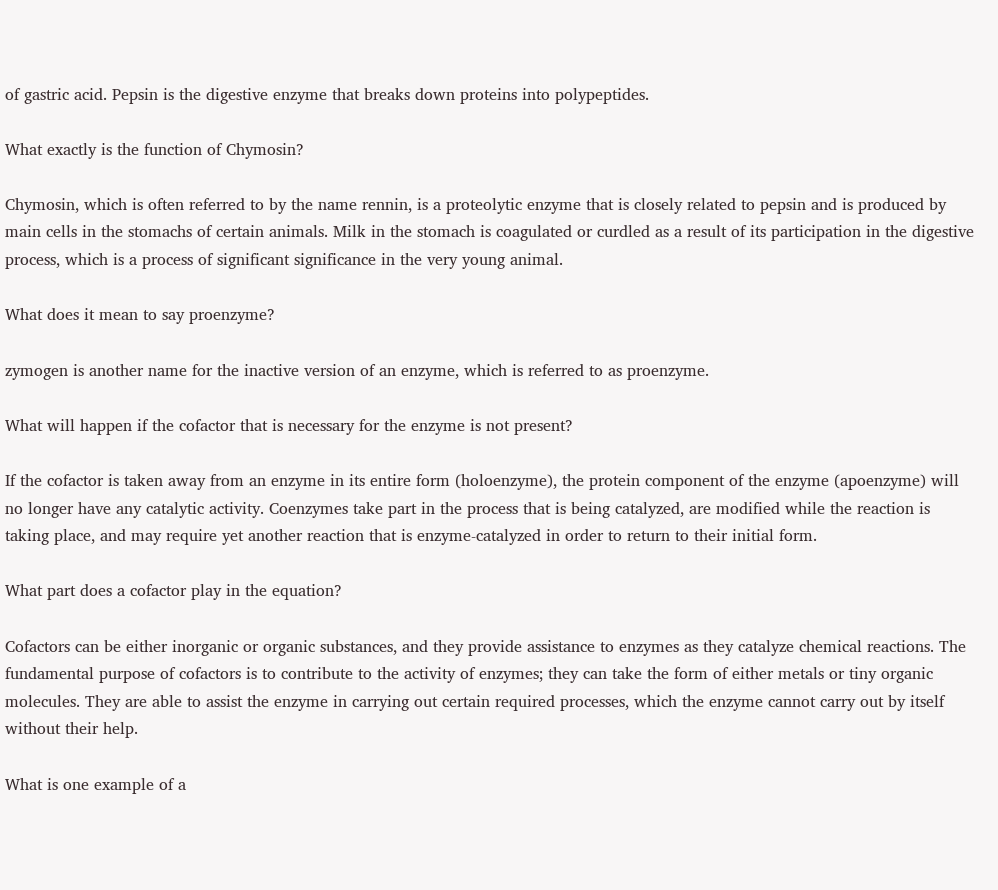of gastric acid. Pepsin is the digestive enzyme that breaks down proteins into polypeptides.

What exactly is the function of Chymosin?

Chymosin, which is often referred to by the name rennin, is a proteolytic enzyme that is closely related to pepsin and is produced by main cells in the stomachs of certain animals. Milk in the stomach is coagulated or curdled as a result of its participation in the digestive process, which is a process of significant significance in the very young animal.

What does it mean to say proenzyme?

zymogen is another name for the inactive version of an enzyme, which is referred to as proenzyme.

What will happen if the cofactor that is necessary for the enzyme is not present?

If the cofactor is taken away from an enzyme in its entire form (holoenzyme), the protein component of the enzyme (apoenzyme) will no longer have any catalytic activity. Coenzymes take part in the process that is being catalyzed, are modified while the reaction is taking place, and may require yet another reaction that is enzyme-catalyzed in order to return to their initial form.

What part does a cofactor play in the equation?

Cofactors can be either inorganic or organic substances, and they provide assistance to enzymes as they catalyze chemical reactions. The fundamental purpose of cofactors is to contribute to the activity of enzymes; they can take the form of either metals or tiny organic molecules. They are able to assist the enzyme in carrying out certain required processes, which the enzyme cannot carry out by itself without their help.

What is one example of a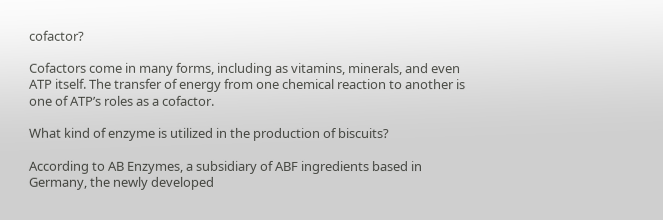cofactor?

Cofactors come in many forms, including as vitamins, minerals, and even ATP itself. The transfer of energy from one chemical reaction to another is one of ATP’s roles as a cofactor.

What kind of enzyme is utilized in the production of biscuits?

According to AB Enzymes, a subsidiary of ABF ingredients based in Germany, the newly developed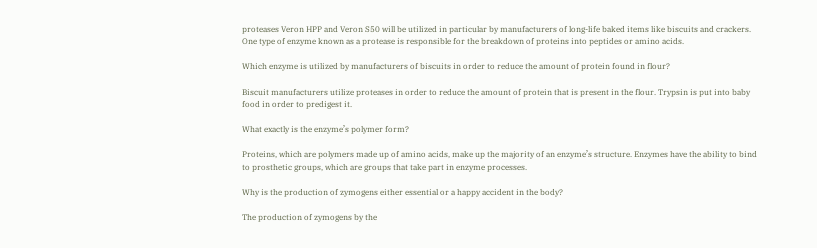proteases Veron HPP and Veron S50 will be utilized in particular by manufacturers of long-life baked items like biscuits and crackers. One type of enzyme known as a protease is responsible for the breakdown of proteins into peptides or amino acids.

Which enzyme is utilized by manufacturers of biscuits in order to reduce the amount of protein found in flour?

Biscuit manufacturers utilize proteases in order to reduce the amount of protein that is present in the flour. Trypsin is put into baby food in order to predigest it.

What exactly is the enzyme’s polymer form?

Proteins, which are polymers made up of amino acids, make up the majority of an enzyme’s structure. Enzymes have the ability to bind to prosthetic groups, which are groups that take part in enzyme processes.

Why is the production of zymogens either essential or a happy accident in the body?

The production of zymogens by the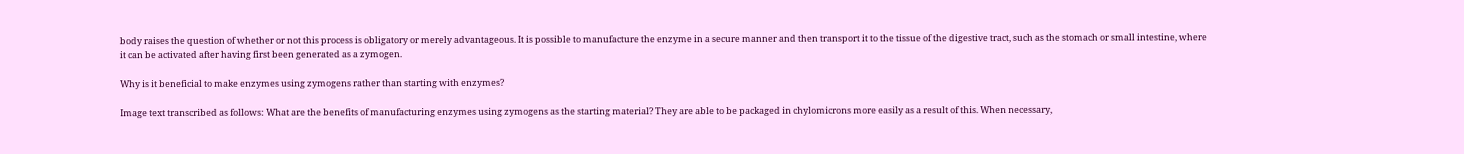body raises the question of whether or not this process is obligatory or merely advantageous. It is possible to manufacture the enzyme in a secure manner and then transport it to the tissue of the digestive tract, such as the stomach or small intestine, where it can be activated after having first been generated as a zymogen.

Why is it beneficial to make enzymes using zymogens rather than starting with enzymes?

Image text transcribed as follows: What are the benefits of manufacturing enzymes using zymogens as the starting material? They are able to be packaged in chylomicrons more easily as a result of this. When necessary,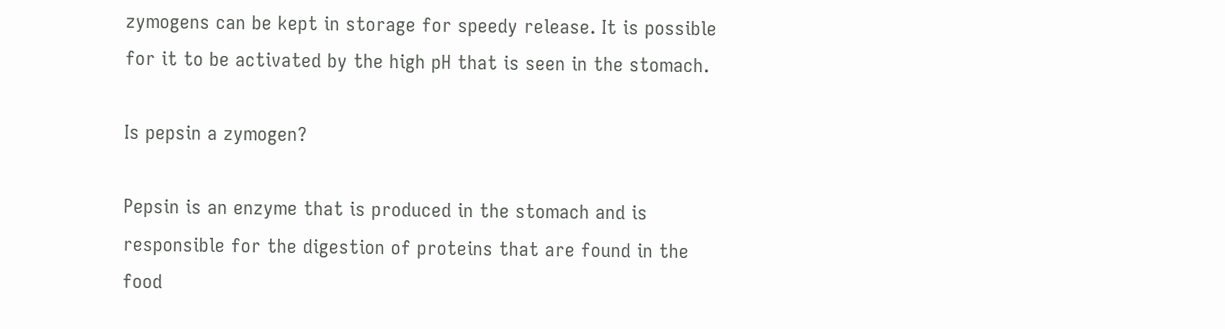zymogens can be kept in storage for speedy release. It is possible for it to be activated by the high pH that is seen in the stomach.

Is pepsin a zymogen?

Pepsin is an enzyme that is produced in the stomach and is responsible for the digestion of proteins that are found in the food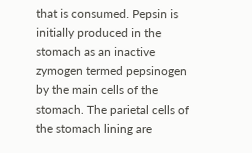that is consumed. Pepsin is initially produced in the stomach as an inactive zymogen termed pepsinogen by the main cells of the stomach. The parietal cells of the stomach lining are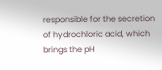responsible for the secretion of hydrochloric acid, which brings the pH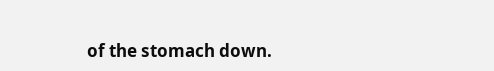of the stomach down.